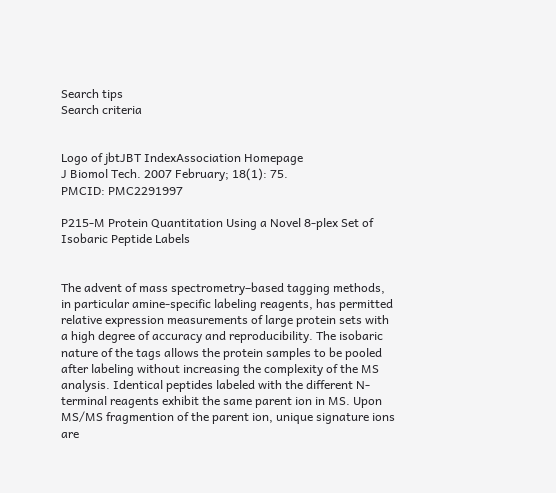Search tips
Search criteria


Logo of jbtJBT IndexAssociation Homepage
J Biomol Tech. 2007 February; 18(1): 75.
PMCID: PMC2291997

P215-M Protein Quantitation Using a Novel 8-plex Set of Isobaric Peptide Labels


The advent of mass spectrometry–based tagging methods, in particular amine-specific labeling reagents, has permitted relative expression measurements of large protein sets with a high degree of accuracy and reproducibility. The isobaric nature of the tags allows the protein samples to be pooled after labeling without increasing the complexity of the MS analysis. Identical peptides labeled with the different N-terminal reagents exhibit the same parent ion in MS. Upon MS/MS fragmention of the parent ion, unique signature ions are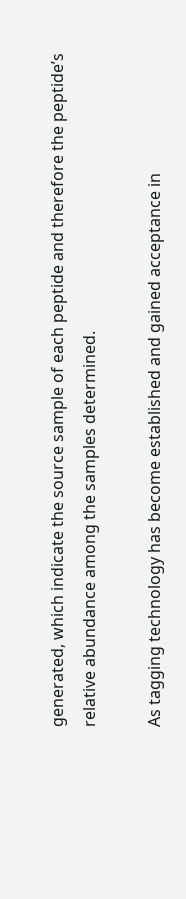generated, which indicate the source sample of each peptide and therefore the peptide’s relative abundance among the samples determined.

As tagging technology has become established and gained acceptance in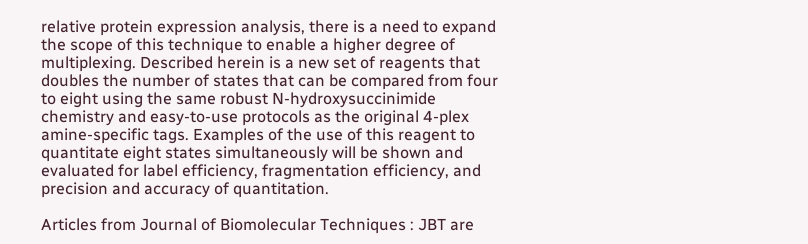relative protein expression analysis, there is a need to expand the scope of this technique to enable a higher degree of multiplexing. Described herein is a new set of reagents that doubles the number of states that can be compared from four to eight using the same robust N-hydroxysuccinimide chemistry and easy-to-use protocols as the original 4-plex amine-specific tags. Examples of the use of this reagent to quantitate eight states simultaneously will be shown and evaluated for label efficiency, fragmentation efficiency, and precision and accuracy of quantitation.

Articles from Journal of Biomolecular Techniques : JBT are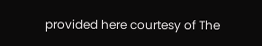provided here courtesy of The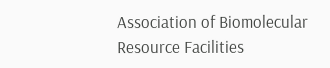Association of Biomolecular Resource Facilities